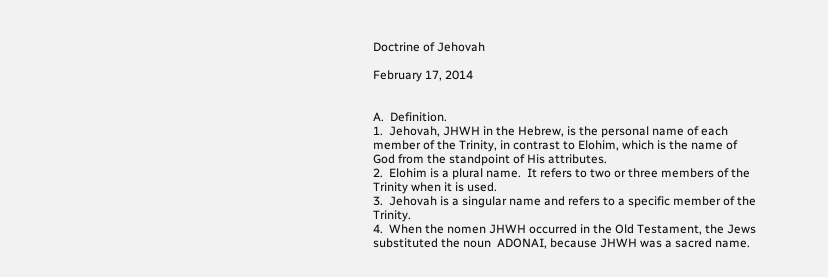Doctrine of Jehovah

February 17, 2014


A.  Definition.
1.  Jehovah, JHWH in the Hebrew, is the personal name of each member of the Trinity, in contrast to Elohim, which is the name of God from the standpoint of His attributes.
2.  Elohim is a plural name.  It refers to two or three members of the Trinity when it is used.
3.  Jehovah is a singular name and refers to a specific member of the Trinity.
4.  When the nomen JHWH occurred in the Old Testament, the Jews substituted the noun  ADONAI, because JHWH was a sacred name.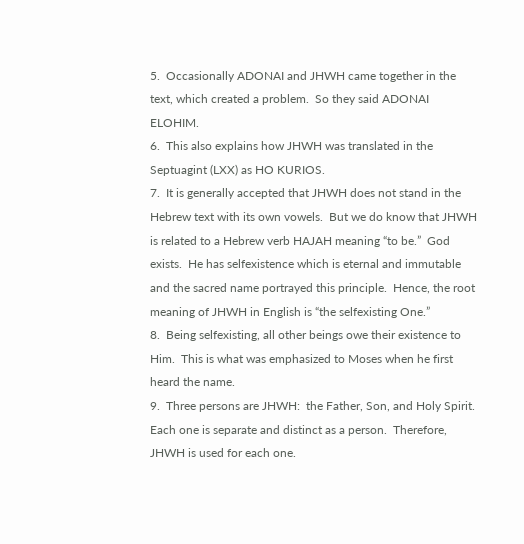5.  Occasionally ADONAI and JHWH came together in the text, which created a problem.  So they said ADONAI ELOHIM.
6.  This also explains how JHWH was translated in the Septuagint (LXX) as HO KURIOS.
7.  It is generally accepted that JHWH does not stand in the Hebrew text with its own vowels.  But we do know that JHWH is related to a Hebrew verb HAJAH meaning “to be.”  God exists.  He has selfexistence which is eternal and immutable and the sacred name portrayed this principle.  Hence, the root meaning of JHWH in English is “the selfexisting One.”
8.  Being selfexisting, all other beings owe their existence to Him.  This is what was emphasized to Moses when he first heard the name.
9.  Three persons are JHWH:  the Father, Son, and Holy Spirit.  Each one is separate and distinct as a person.  Therefore, JHWH is used for each one.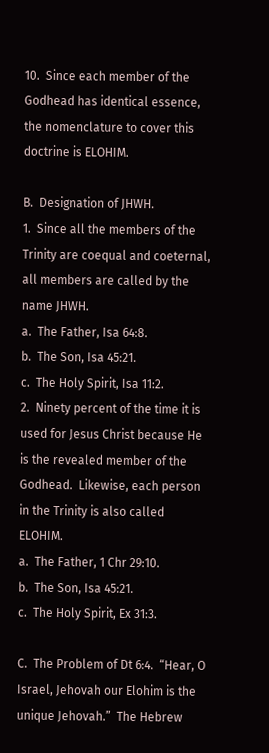10.  Since each member of the Godhead has identical essence, the nomenclature to cover this doctrine is ELOHIM.

B.  Designation of JHWH.
1.  Since all the members of the Trinity are coequal and coeternal, all members are called by the name JHWH.
a.  The Father, Isa 64:8.
b.  The Son, Isa 45:21.
c.  The Holy Spirit, Isa 11:2.
2.  Ninety percent of the time it is used for Jesus Christ because He is the revealed member of the Godhead.  Likewise, each person in the Trinity is also called ELOHIM.
a.  The Father, 1 Chr 29:10.
b.  The Son, Isa 45:21.
c.  The Holy Spirit, Ex 31:3.

C.  The Problem of Dt 6:4.  “Hear, O Israel, Jehovah our Elohim is the unique Jehovah.”  The Hebrew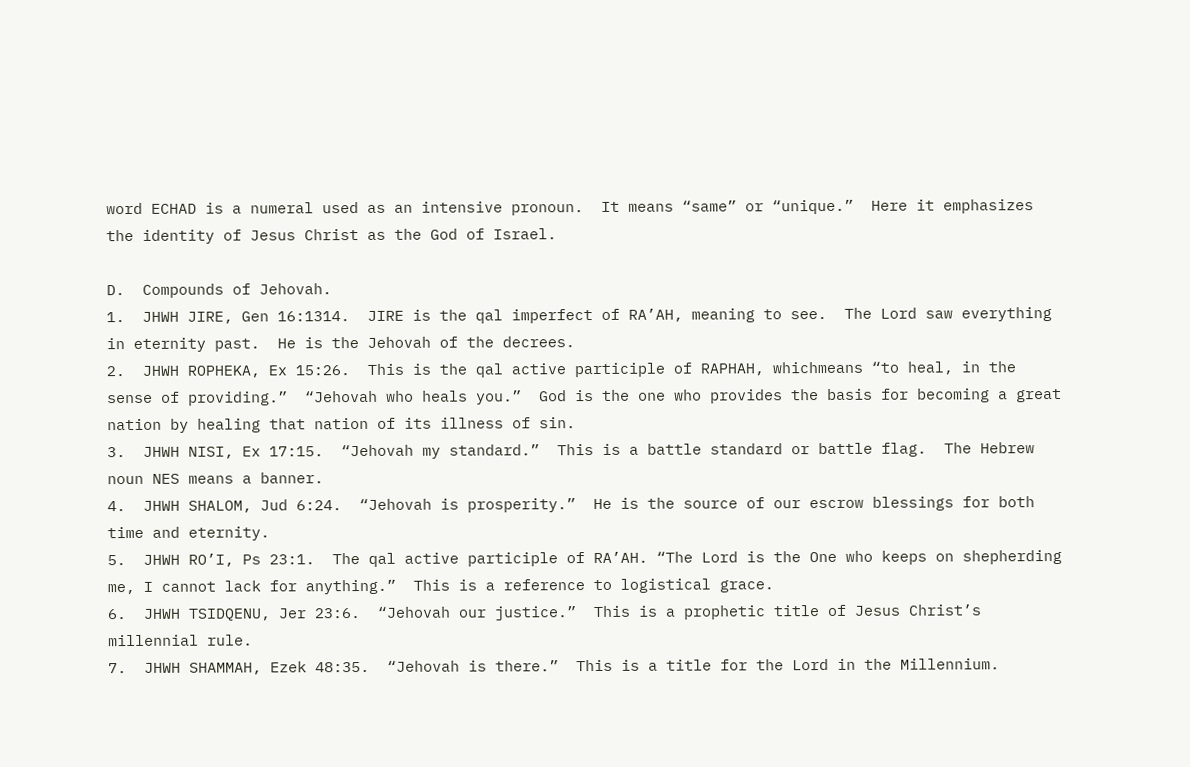word ECHAD is a numeral used as an intensive pronoun.  It means “same” or “unique.”  Here it emphasizes the identity of Jesus Christ as the God of Israel.

D.  Compounds of Jehovah.
1.  JHWH JIRE, Gen 16:1314.  JIRE is the qal imperfect of RA’AH, meaning to see.  The Lord saw everything in eternity past.  He is the Jehovah of the decrees.
2.  JHWH ROPHEKA, Ex 15:26.  This is the qal active participle of RAPHAH, whichmeans “to heal, in the sense of providing.”  “Jehovah who heals you.”  God is the one who provides the basis for becoming a great nation by healing that nation of its illness of sin.
3.  JHWH NISI, Ex 17:15.  “Jehovah my standard.”  This is a battle standard or battle flag.  The Hebrew noun NES means a banner.
4.  JHWH SHALOM, Jud 6:24.  “Jehovah is prosperity.”  He is the source of our escrow blessings for both time and eternity.
5.  JHWH RO’I, Ps 23:1.  The qal active participle of RA’AH. “The Lord is the One who keeps on shepherding me, I cannot lack for anything.”  This is a reference to logistical grace.
6.  JHWH TSIDQENU, Jer 23:6.  “Jehovah our justice.”  This is a prophetic title of Jesus Christ’s millennial rule.
7.  JHWH SHAMMAH, Ezek 48:35.  “Jehovah is there.”  This is a title for the Lord in the Millennium.